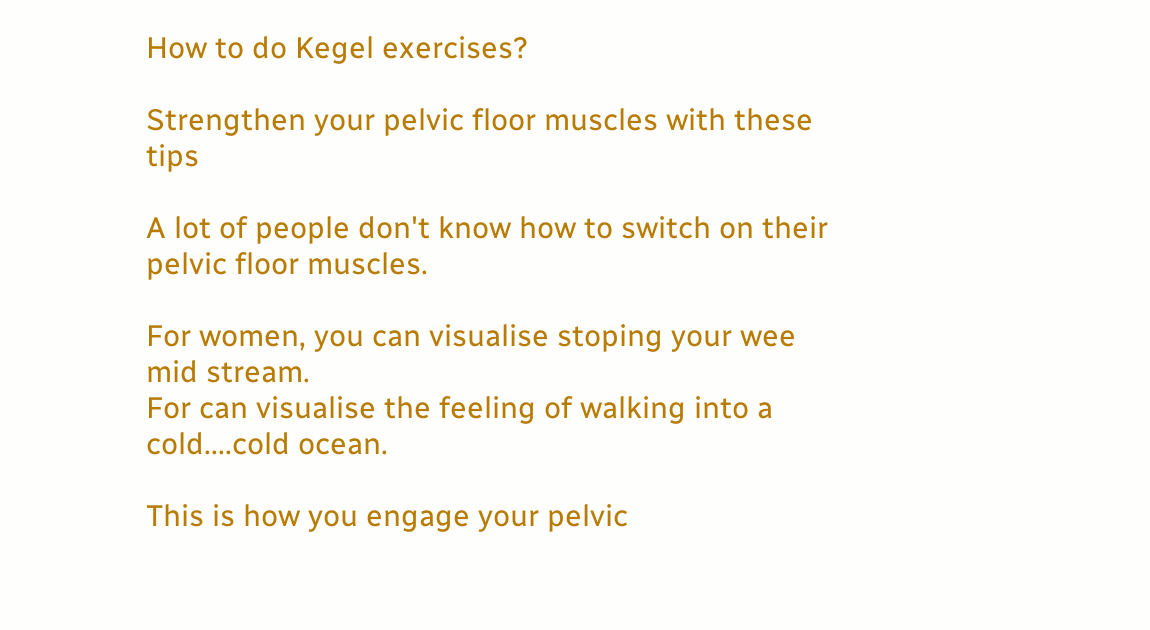How to do Kegel exercises?

Strengthen your pelvic floor muscles with these tips

A lot of people don't know how to switch on their pelvic floor muscles.

For women, you can visualise stoping your wee mid stream.
For can visualise the feeling of walking into a cold....cold ocean.

This is how you engage your pelvic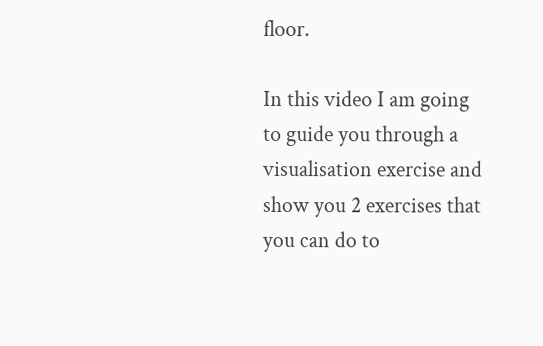floor.

In this video I am going to guide you through a visualisation exercise and show you 2 exercises that you can do to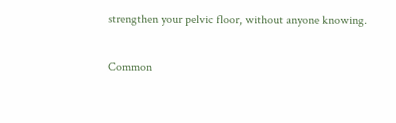strengthen your pelvic floor, without anyone knowing.

Common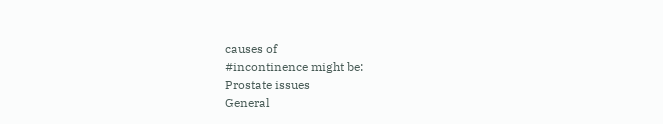causes of
#incontinence might be:
Prostate issues
General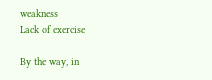weakness
Lack of exercise

By the way, in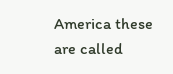America these are called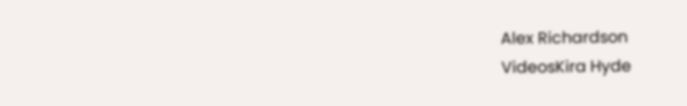Alex Richardson
VideosKira Hyde